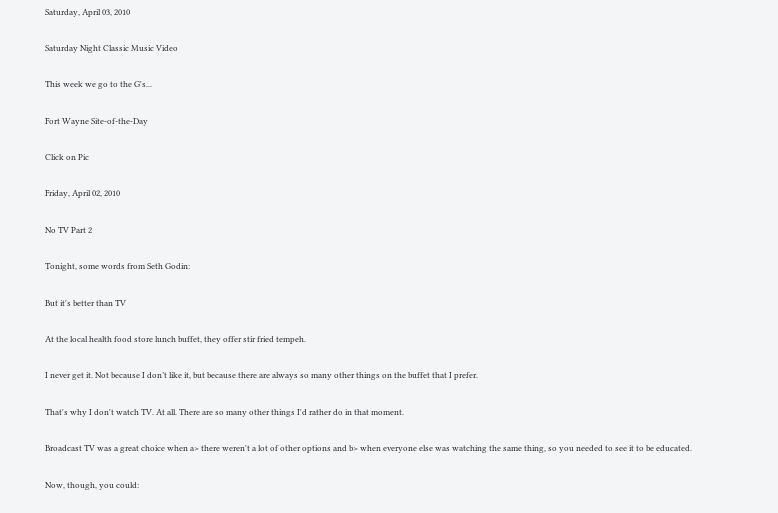Saturday, April 03, 2010

Saturday Night Classic Music Video

This week we go to the G's...

Fort Wayne Site-of-the-Day

Click on Pic

Friday, April 02, 2010

No TV Part 2

Tonight, some words from Seth Godin:

But it's better than TV

At the local health food store lunch buffet, they offer stir fried tempeh.

I never get it. Not because I don’t like it, but because there are always so many other things on the buffet that I prefer.

That's why I don't watch TV. At all. There are so many other things I'd rather do in that moment.

Broadcast TV was a great choice when a> there weren't a lot of other options and b> when everyone else was watching the same thing, so you needed to see it to be educated.

Now, though, you could: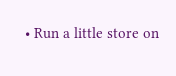• Run a little store on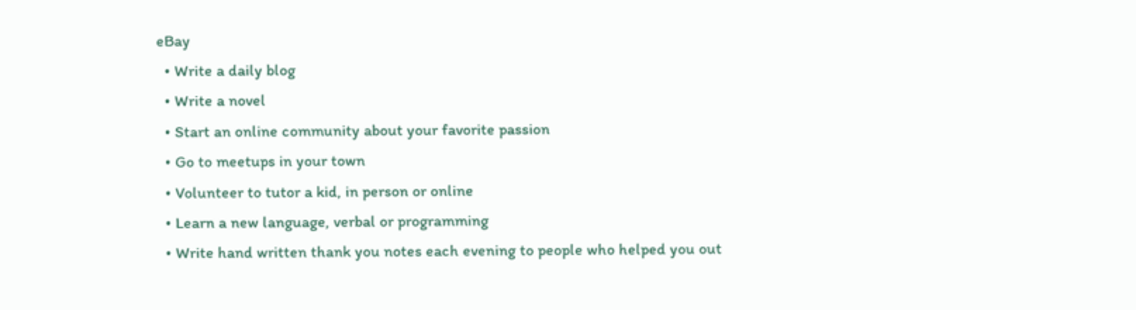eBay
  • Write a daily blog
  • Write a novel
  • Start an online community about your favorite passion
  • Go to meetups in your town
  • Volunteer to tutor a kid, in person or online
  • Learn a new language, verbal or programming
  • Write hand written thank you notes each evening to people who helped you out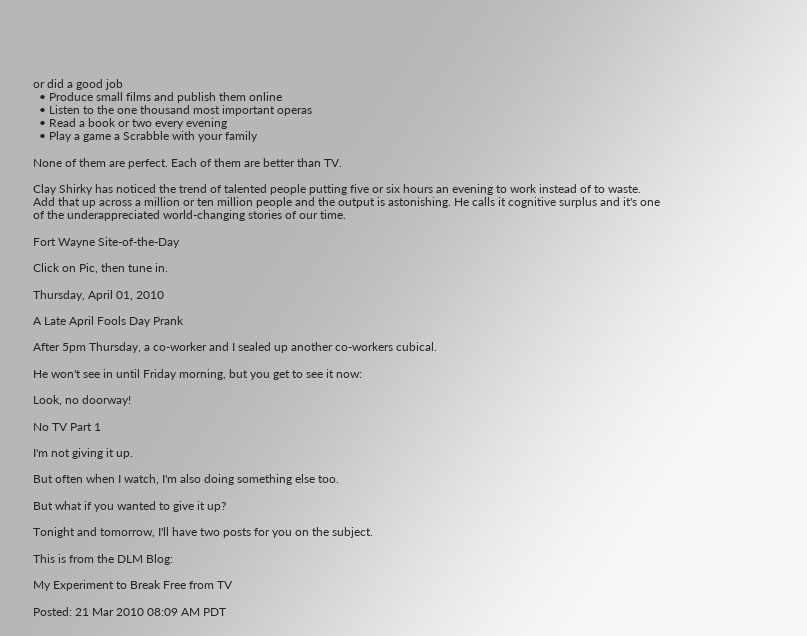or did a good job
  • Produce small films and publish them online
  • Listen to the one thousand most important operas
  • Read a book or two every evening
  • Play a game a Scrabble with your family

None of them are perfect. Each of them are better than TV.

Clay Shirky has noticed the trend of talented people putting five or six hours an evening to work instead of to waste. Add that up across a million or ten million people and the output is astonishing. He calls it cognitive surplus and it's one of the underappreciated world-changing stories of our time.

Fort Wayne Site-of-the-Day

Click on Pic, then tune in.

Thursday, April 01, 2010

A Late April Fools Day Prank

After 5pm Thursday, a co-worker and I sealed up another co-workers cubical.

He won't see in until Friday morning, but you get to see it now:

Look, no doorway!

No TV Part 1

I'm not giving it up.

But often when I watch, I'm also doing something else too.

But what if you wanted to give it up?

Tonight and tomorrow, I'll have two posts for you on the subject.

This is from the DLM Blog:

My Experiment to Break Free from TV

Posted: 21 Mar 2010 08:09 AM PDT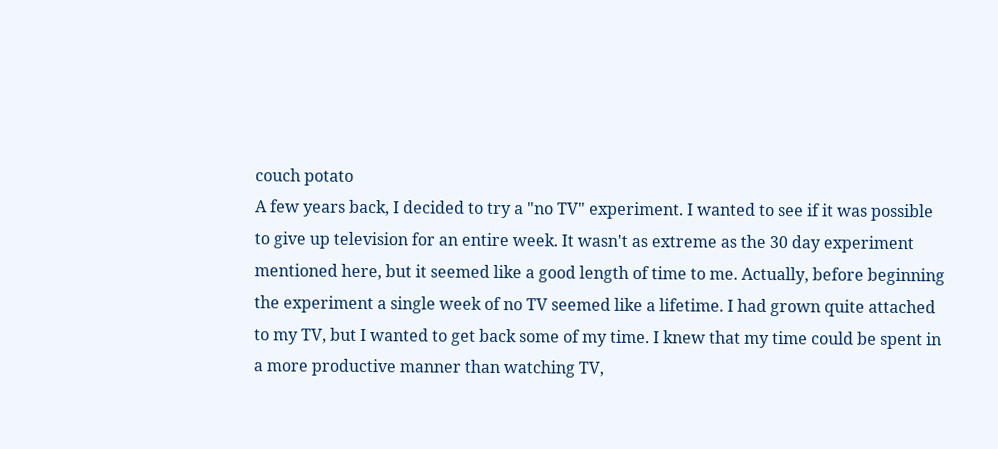couch potato
A few years back, I decided to try a "no TV" experiment. I wanted to see if it was possible to give up television for an entire week. It wasn't as extreme as the 30 day experiment mentioned here, but it seemed like a good length of time to me. Actually, before beginning the experiment a single week of no TV seemed like a lifetime. I had grown quite attached to my TV, but I wanted to get back some of my time. I knew that my time could be spent in a more productive manner than watching TV,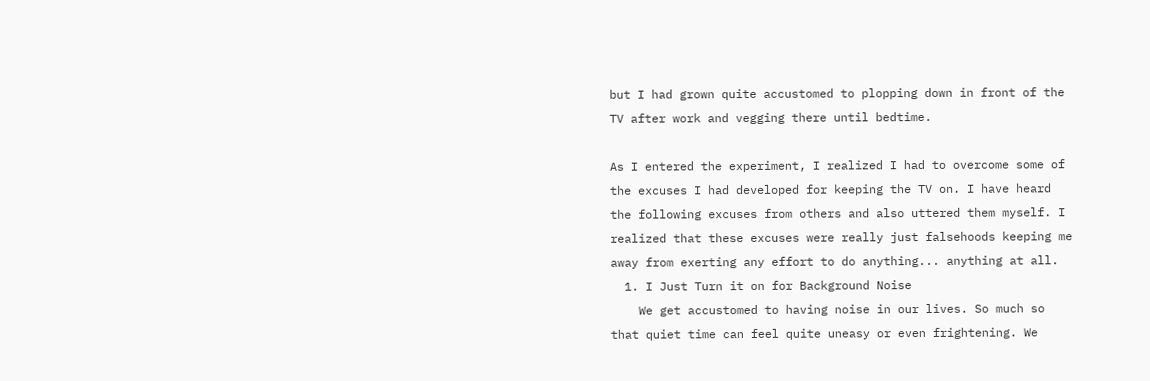but I had grown quite accustomed to plopping down in front of the TV after work and vegging there until bedtime.

As I entered the experiment, I realized I had to overcome some of the excuses I had developed for keeping the TV on. I have heard the following excuses from others and also uttered them myself. I realized that these excuses were really just falsehoods keeping me away from exerting any effort to do anything... anything at all.
  1. I Just Turn it on for Background Noise
    We get accustomed to having noise in our lives. So much so that quiet time can feel quite uneasy or even frightening. We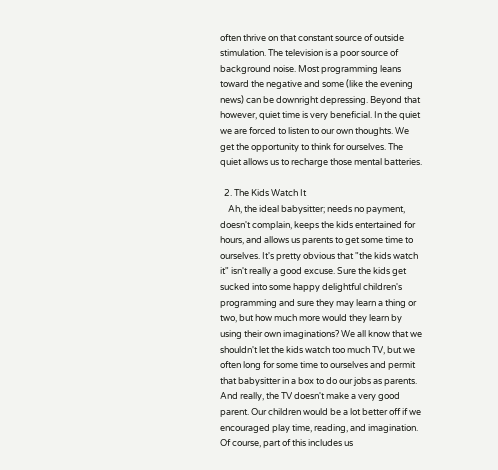often thrive on that constant source of outside stimulation. The television is a poor source of background noise. Most programming leans toward the negative and some (like the evening news) can be downright depressing. Beyond that however, quiet time is very beneficial. In the quiet we are forced to listen to our own thoughts. We get the opportunity to think for ourselves. The quiet allows us to recharge those mental batteries.

  2. The Kids Watch It
    Ah, the ideal babysitter; needs no payment, doesn't complain, keeps the kids entertained for hours, and allows us parents to get some time to ourselves. It's pretty obvious that "the kids watch it" isn't really a good excuse. Sure the kids get sucked into some happy delightful children's programming and sure they may learn a thing or two, but how much more would they learn by using their own imaginations? We all know that we shouldn't let the kids watch too much TV, but we often long for some time to ourselves and permit that babysitter in a box to do our jobs as parents. And really, the TV doesn't make a very good parent. Our children would be a lot better off if we encouraged play time, reading, and imagination. Of course, part of this includes us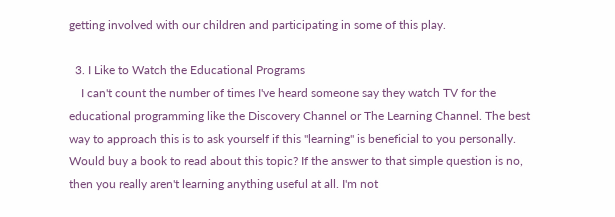getting involved with our children and participating in some of this play.

  3. I Like to Watch the Educational Programs
    I can't count the number of times I've heard someone say they watch TV for the educational programming like the Discovery Channel or The Learning Channel. The best way to approach this is to ask yourself if this "learning" is beneficial to you personally. Would buy a book to read about this topic? If the answer to that simple question is no, then you really aren't learning anything useful at all. I'm not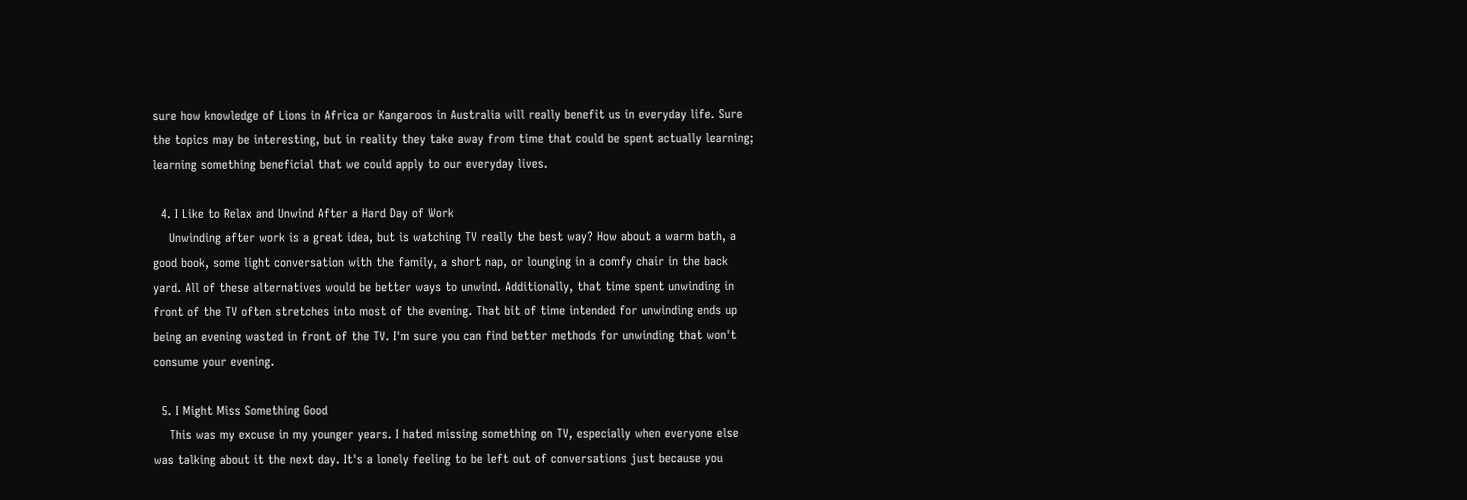sure how knowledge of Lions in Africa or Kangaroos in Australia will really benefit us in everyday life. Sure the topics may be interesting, but in reality they take away from time that could be spent actually learning; learning something beneficial that we could apply to our everyday lives.

  4. I Like to Relax and Unwind After a Hard Day of Work
    Unwinding after work is a great idea, but is watching TV really the best way? How about a warm bath, a good book, some light conversation with the family, a short nap, or lounging in a comfy chair in the back yard. All of these alternatives would be better ways to unwind. Additionally, that time spent unwinding in front of the TV often stretches into most of the evening. That bit of time intended for unwinding ends up being an evening wasted in front of the TV. I'm sure you can find better methods for unwinding that won't consume your evening.

  5. I Might Miss Something Good
    This was my excuse in my younger years. I hated missing something on TV, especially when everyone else was talking about it the next day. It's a lonely feeling to be left out of conversations just because you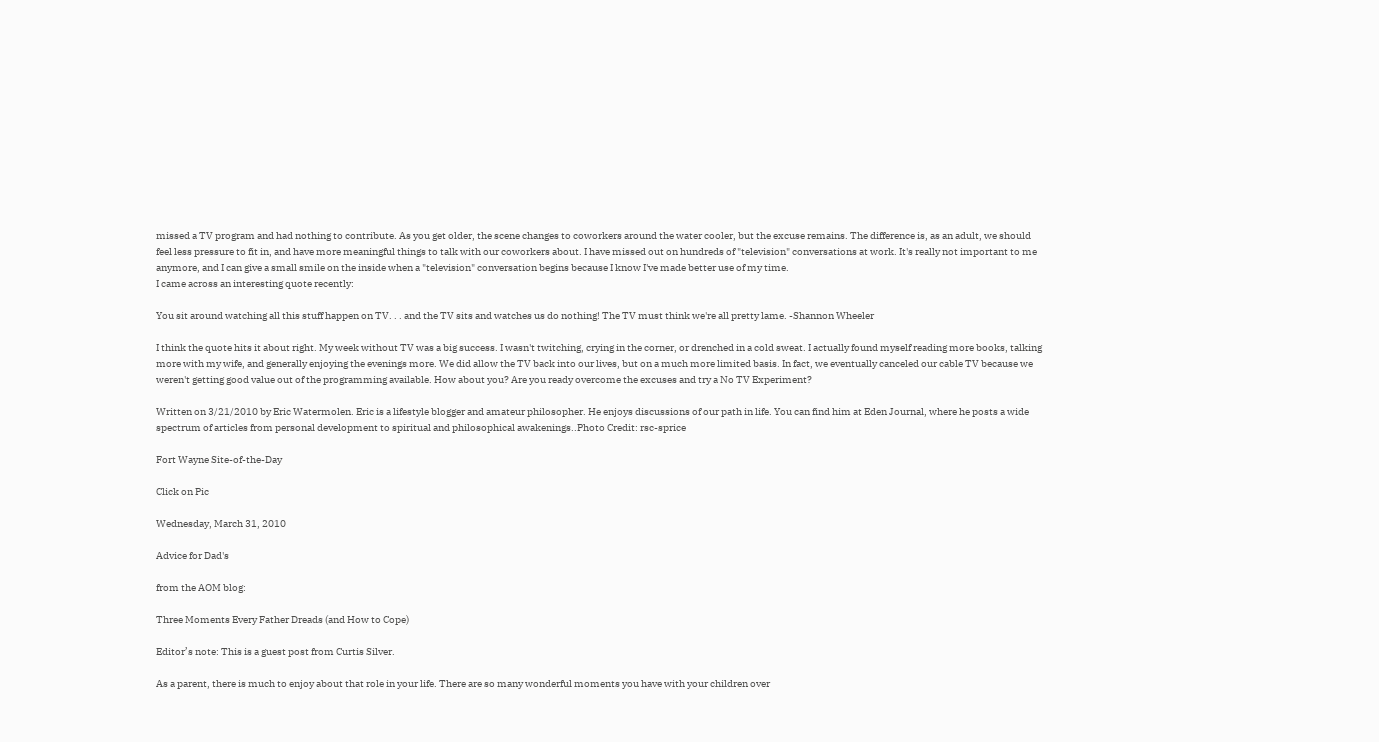missed a TV program and had nothing to contribute. As you get older, the scene changes to coworkers around the water cooler, but the excuse remains. The difference is, as an adult, we should feel less pressure to fit in, and have more meaningful things to talk with our coworkers about. I have missed out on hundreds of "television" conversations at work. It's really not important to me anymore, and I can give a small smile on the inside when a "television" conversation begins because I know I've made better use of my time.
I came across an interesting quote recently:

You sit around watching all this stuff happen on TV. . . and the TV sits and watches us do nothing! The TV must think we're all pretty lame. -Shannon Wheeler

I think the quote hits it about right. My week without TV was a big success. I wasn't twitching, crying in the corner, or drenched in a cold sweat. I actually found myself reading more books, talking more with my wife, and generally enjoying the evenings more. We did allow the TV back into our lives, but on a much more limited basis. In fact, we eventually canceled our cable TV because we weren't getting good value out of the programming available. How about you? Are you ready overcome the excuses and try a No TV Experiment?

Written on 3/21/2010 by Eric Watermolen. Eric is a lifestyle blogger and amateur philosopher. He enjoys discussions of our path in life. You can find him at Eden Journal, where he posts a wide spectrum of articles from personal development to spiritual and philosophical awakenings..Photo Credit: rsc-sprice

Fort Wayne Site-of-the-Day

Click on Pic

Wednesday, March 31, 2010

Advice for Dad's

from the AOM blog:

Three Moments Every Father Dreads (and How to Cope)

Editor’s note: This is a guest post from Curtis Silver.

As a parent, there is much to enjoy about that role in your life. There are so many wonderful moments you have with your children over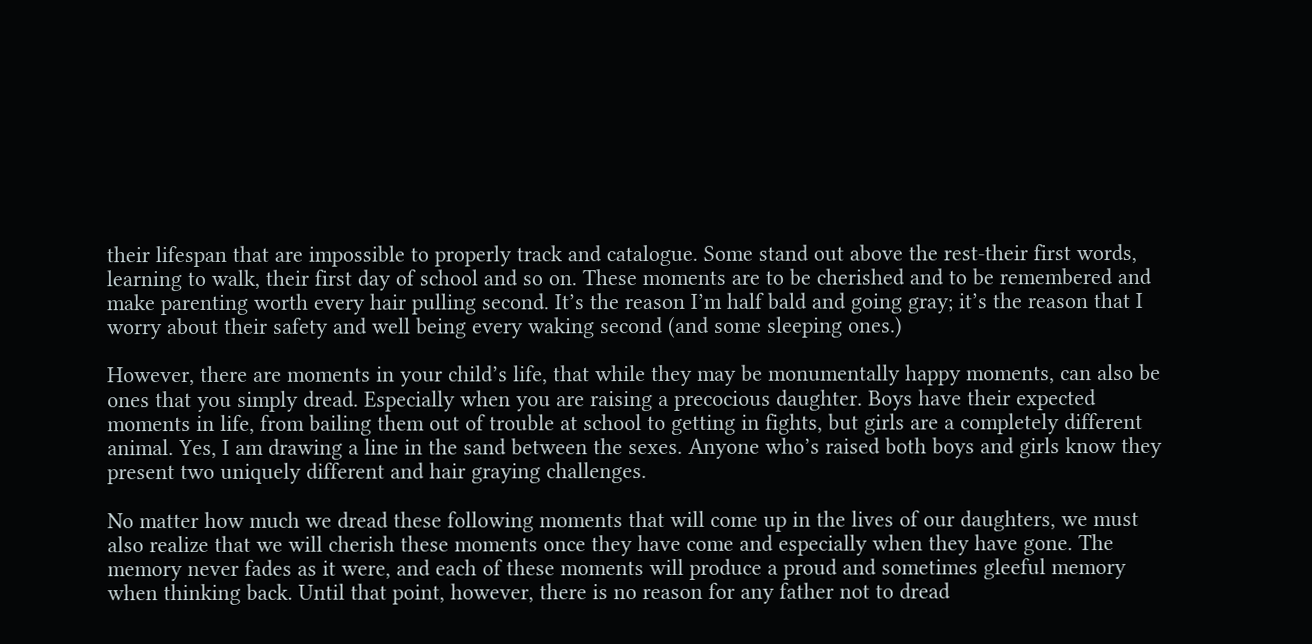their lifespan that are impossible to properly track and catalogue. Some stand out above the rest-their first words, learning to walk, their first day of school and so on. These moments are to be cherished and to be remembered and make parenting worth every hair pulling second. It’s the reason I’m half bald and going gray; it’s the reason that I worry about their safety and well being every waking second (and some sleeping ones.)

However, there are moments in your child’s life, that while they may be monumentally happy moments, can also be ones that you simply dread. Especially when you are raising a precocious daughter. Boys have their expected moments in life, from bailing them out of trouble at school to getting in fights, but girls are a completely different animal. Yes, I am drawing a line in the sand between the sexes. Anyone who’s raised both boys and girls know they present two uniquely different and hair graying challenges.

No matter how much we dread these following moments that will come up in the lives of our daughters, we must also realize that we will cherish these moments once they have come and especially when they have gone. The memory never fades as it were, and each of these moments will produce a proud and sometimes gleeful memory when thinking back. Until that point, however, there is no reason for any father not to dread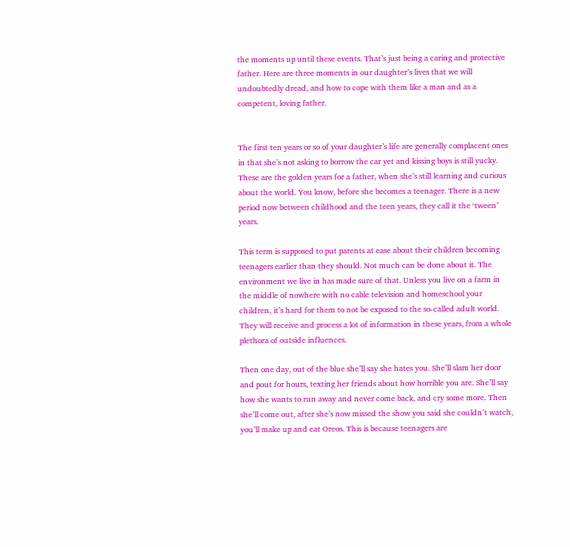the moments up until these events. That’s just being a caring and protective father. Here are three moments in our daughter’s lives that we will undoubtedly dread, and how to cope with them like a man and as a competent, loving father.


The first ten years or so of your daughter’s life are generally complacent ones in that she’s not asking to borrow the car yet and kissing boys is still yucky. These are the golden years for a father, when she’s still learning and curious about the world. You know, before she becomes a teenager. There is a new period now between childhood and the teen years, they call it the ‘tween’ years.

This term is supposed to put parents at ease about their children becoming teenagers earlier than they should. Not much can be done about it. The environment we live in has made sure of that. Unless you live on a farm in the middle of nowhere with no cable television and homeschool your children, it’s hard for them to not be exposed to the so-called adult world. They will receive and process a lot of information in these years, from a whole plethora of outside influences.

Then one day, out of the blue she’ll say she hates you. She’ll slam her door and pout for hours, texting her friends about how horrible you are. She’ll say how she wants to run away and never come back, and cry some more. Then she’ll come out, after she’s now missed the show you said she couldn’t watch, you’ll make up and eat Oreos. This is because teenagers are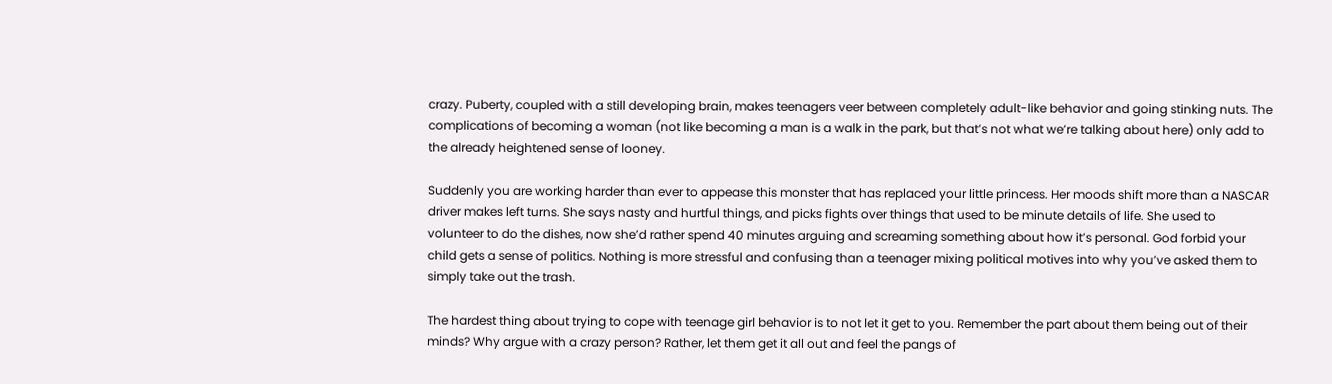crazy. Puberty, coupled with a still developing brain, makes teenagers veer between completely adult-like behavior and going stinking nuts. The complications of becoming a woman (not like becoming a man is a walk in the park, but that’s not what we’re talking about here) only add to the already heightened sense of looney.

Suddenly you are working harder than ever to appease this monster that has replaced your little princess. Her moods shift more than a NASCAR driver makes left turns. She says nasty and hurtful things, and picks fights over things that used to be minute details of life. She used to volunteer to do the dishes, now she’d rather spend 40 minutes arguing and screaming something about how it’s personal. God forbid your child gets a sense of politics. Nothing is more stressful and confusing than a teenager mixing political motives into why you’ve asked them to simply take out the trash.

The hardest thing about trying to cope with teenage girl behavior is to not let it get to you. Remember the part about them being out of their minds? Why argue with a crazy person? Rather, let them get it all out and feel the pangs of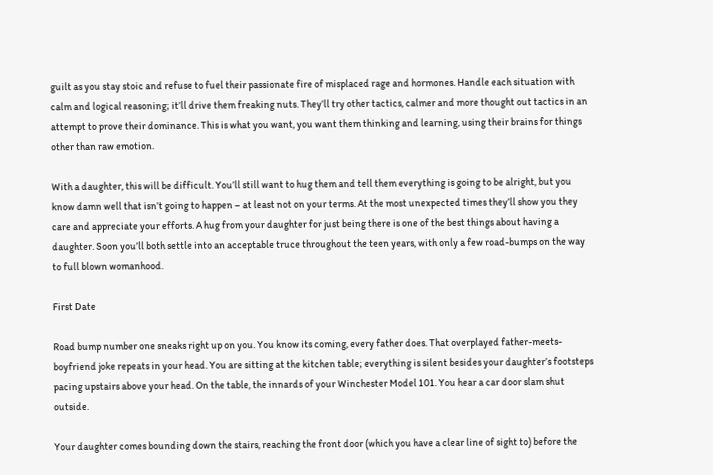guilt as you stay stoic and refuse to fuel their passionate fire of misplaced rage and hormones. Handle each situation with calm and logical reasoning; it’ll drive them freaking nuts. They’ll try other tactics, calmer and more thought out tactics in an attempt to prove their dominance. This is what you want, you want them thinking and learning, using their brains for things other than raw emotion.

With a daughter, this will be difficult. You’ll still want to hug them and tell them everything is going to be alright, but you know damn well that isn’t going to happen – at least not on your terms. At the most unexpected times they’ll show you they care and appreciate your efforts. A hug from your daughter for just being there is one of the best things about having a daughter. Soon you’ll both settle into an acceptable truce throughout the teen years, with only a few road-bumps on the way to full blown womanhood.

First Date

Road bump number one sneaks right up on you. You know its coming, every father does. That overplayed father-meets-boyfriend joke repeats in your head. You are sitting at the kitchen table; everything is silent besides your daughter’s footsteps pacing upstairs above your head. On the table, the innards of your Winchester Model 101. You hear a car door slam shut outside.

Your daughter comes bounding down the stairs, reaching the front door (which you have a clear line of sight to) before the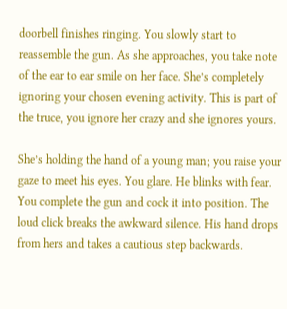doorbell finishes ringing. You slowly start to reassemble the gun. As she approaches, you take note of the ear to ear smile on her face. She’s completely ignoring your chosen evening activity. This is part of the truce, you ignore her crazy and she ignores yours.

She’s holding the hand of a young man; you raise your gaze to meet his eyes. You glare. He blinks with fear. You complete the gun and cock it into position. The loud click breaks the awkward silence. His hand drops from hers and takes a cautious step backwards.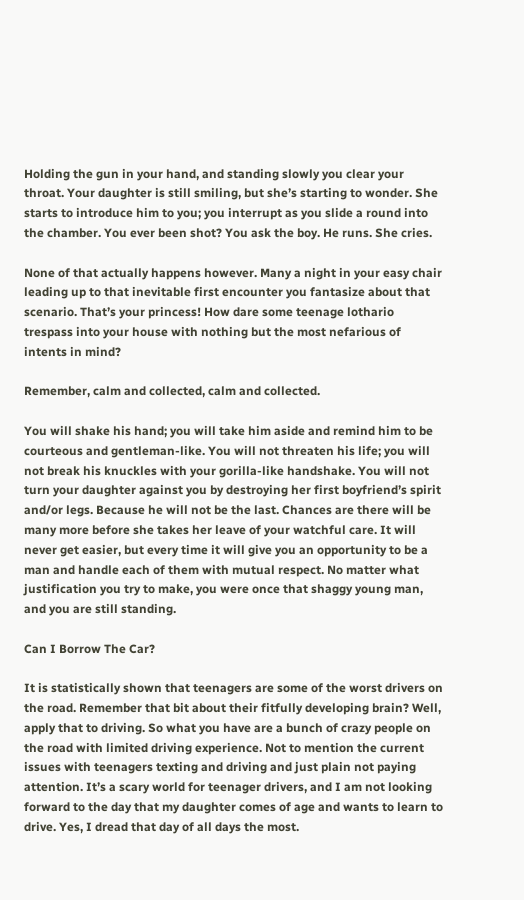Holding the gun in your hand, and standing slowly you clear your throat. Your daughter is still smiling, but she’s starting to wonder. She starts to introduce him to you; you interrupt as you slide a round into the chamber. You ever been shot? You ask the boy. He runs. She cries.

None of that actually happens however. Many a night in your easy chair leading up to that inevitable first encounter you fantasize about that scenario. That’s your princess! How dare some teenage lothario trespass into your house with nothing but the most nefarious of intents in mind?

Remember, calm and collected, calm and collected.

You will shake his hand; you will take him aside and remind him to be courteous and gentleman-like. You will not threaten his life; you will not break his knuckles with your gorilla-like handshake. You will not turn your daughter against you by destroying her first boyfriend’s spirit and/or legs. Because he will not be the last. Chances are there will be many more before she takes her leave of your watchful care. It will never get easier, but every time it will give you an opportunity to be a man and handle each of them with mutual respect. No matter what justification you try to make, you were once that shaggy young man, and you are still standing.

Can I Borrow The Car?

It is statistically shown that teenagers are some of the worst drivers on the road. Remember that bit about their fitfully developing brain? Well, apply that to driving. So what you have are a bunch of crazy people on the road with limited driving experience. Not to mention the current issues with teenagers texting and driving and just plain not paying attention. It’s a scary world for teenager drivers, and I am not looking forward to the day that my daughter comes of age and wants to learn to drive. Yes, I dread that day of all days the most.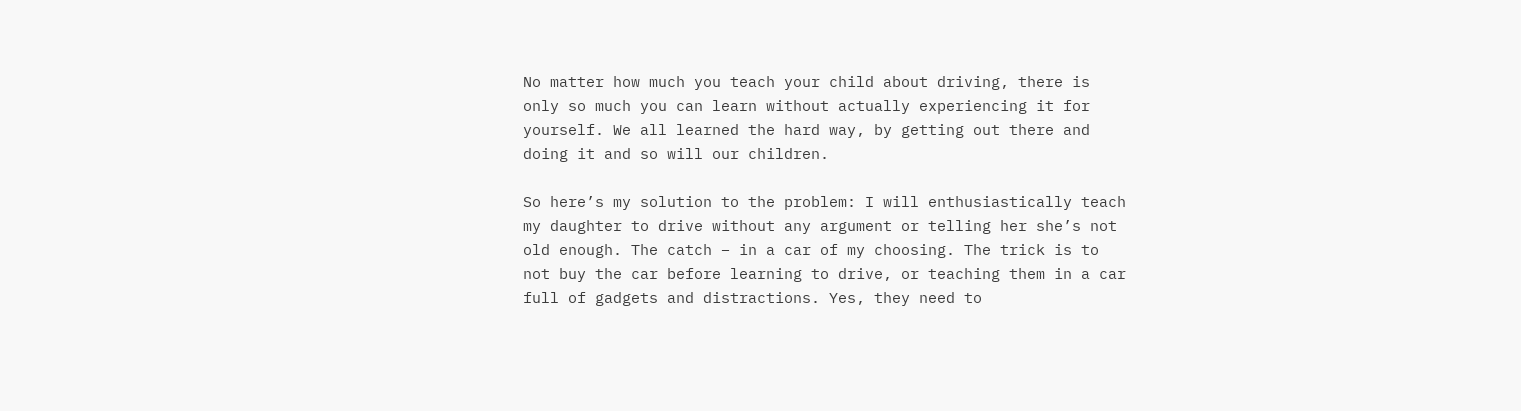No matter how much you teach your child about driving, there is only so much you can learn without actually experiencing it for yourself. We all learned the hard way, by getting out there and doing it and so will our children.

So here’s my solution to the problem: I will enthusiastically teach my daughter to drive without any argument or telling her she’s not old enough. The catch – in a car of my choosing. The trick is to not buy the car before learning to drive, or teaching them in a car full of gadgets and distractions. Yes, they need to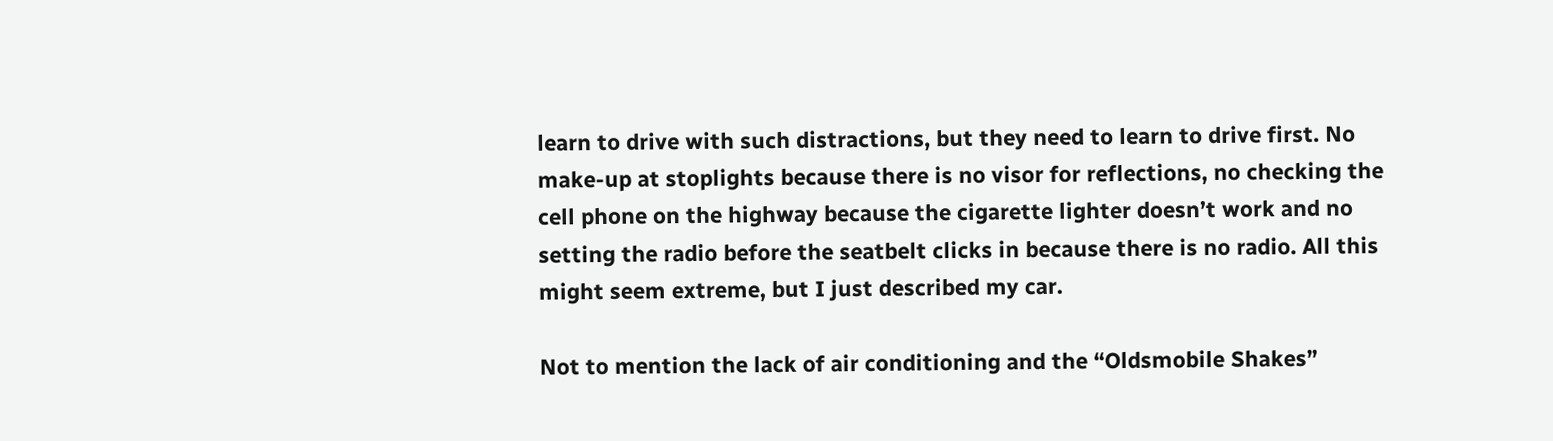learn to drive with such distractions, but they need to learn to drive first. No make-up at stoplights because there is no visor for reflections, no checking the cell phone on the highway because the cigarette lighter doesn’t work and no setting the radio before the seatbelt clicks in because there is no radio. All this might seem extreme, but I just described my car.

Not to mention the lack of air conditioning and the “Oldsmobile Shakes”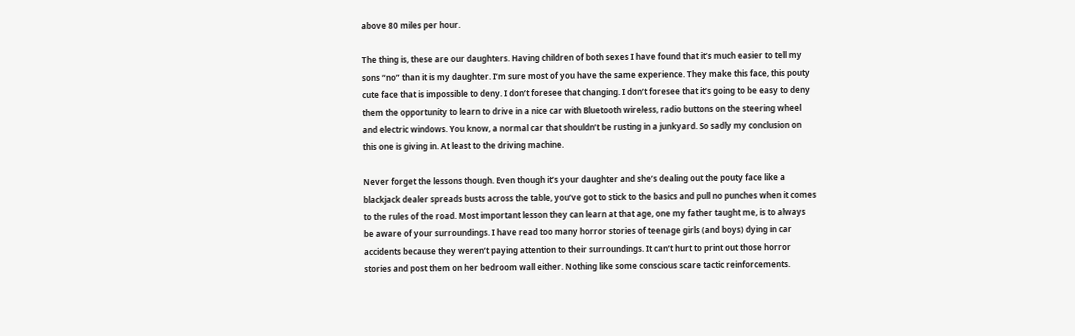above 80 miles per hour.

The thing is, these are our daughters. Having children of both sexes I have found that it’s much easier to tell my sons “no” than it is my daughter. I’m sure most of you have the same experience. They make this face, this pouty cute face that is impossible to deny. I don’t foresee that changing. I don’t foresee that it’s going to be easy to deny them the opportunity to learn to drive in a nice car with Bluetooth wireless, radio buttons on the steering wheel and electric windows. You know, a normal car that shouldn’t be rusting in a junkyard. So sadly my conclusion on this one is giving in. At least to the driving machine.

Never forget the lessons though. Even though it’s your daughter and she’s dealing out the pouty face like a blackjack dealer spreads busts across the table, you’ve got to stick to the basics and pull no punches when it comes to the rules of the road. Most important lesson they can learn at that age, one my father taught me, is to always be aware of your surroundings. I have read too many horror stories of teenage girls (and boys) dying in car accidents because they weren’t paying attention to their surroundings. It can’t hurt to print out those horror stories and post them on her bedroom wall either. Nothing like some conscious scare tactic reinforcements.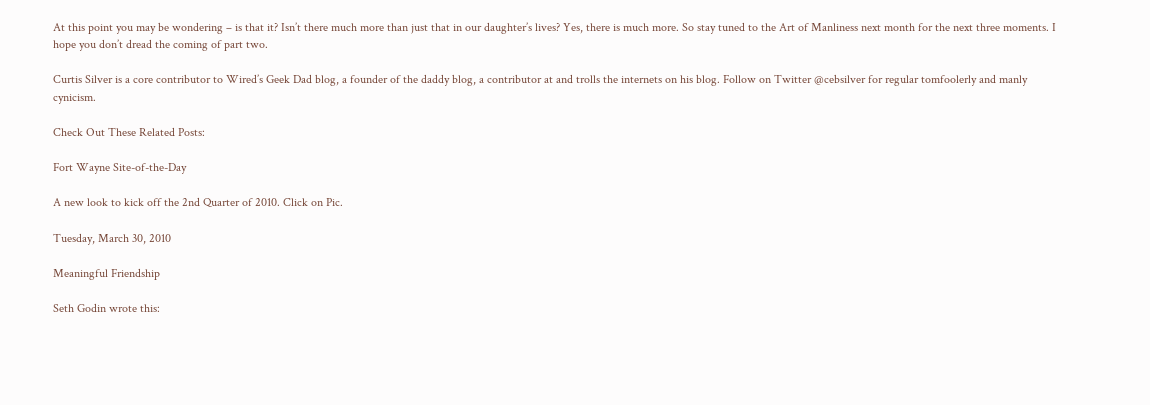At this point you may be wondering – is that it? Isn’t there much more than just that in our daughter’s lives? Yes, there is much more. So stay tuned to the Art of Manliness next month for the next three moments. I hope you don’t dread the coming of part two.

Curtis Silver is a core contributor to Wired’s Geek Dad blog, a founder of the daddy blog, a contributor at and trolls the internets on his blog. Follow on Twitter @cebsilver for regular tomfoolerly and manly cynicism.

Check Out These Related Posts:

Fort Wayne Site-of-the-Day

A new look to kick off the 2nd Quarter of 2010. Click on Pic.

Tuesday, March 30, 2010

Meaningful Friendship

Seth Godin wrote this: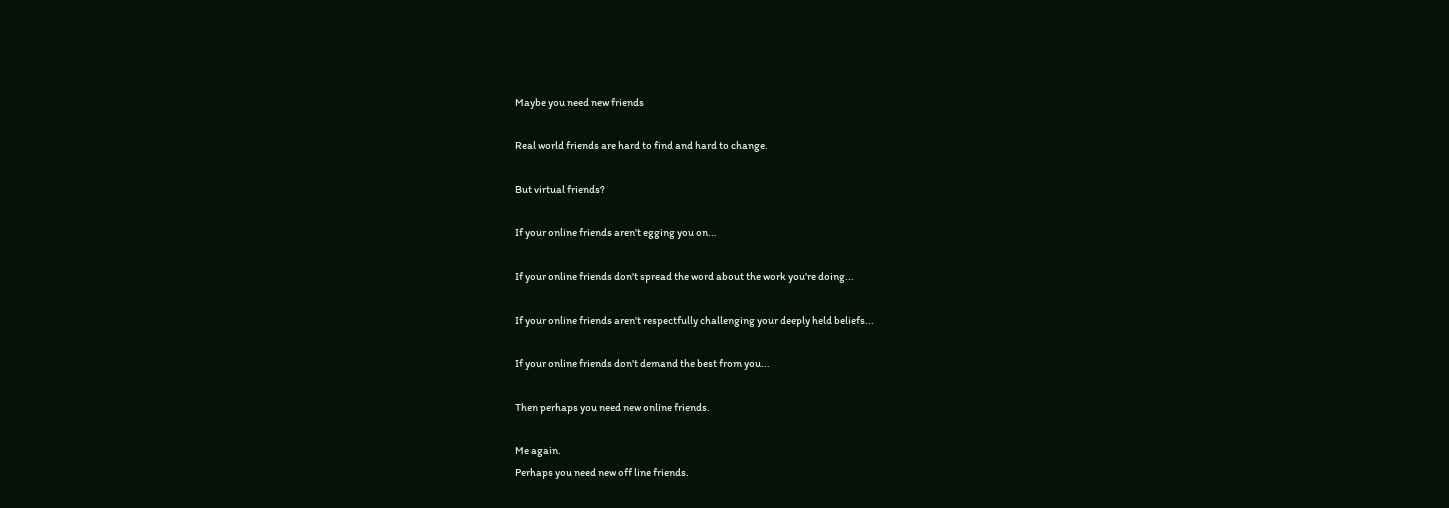Maybe you need new friends

Real world friends are hard to find and hard to change.

But virtual friends?

If your online friends aren't egging you on...

If your online friends don't spread the word about the work you're doing...

If your online friends aren't respectfully challenging your deeply held beliefs...

If your online friends don't demand the best from you...

Then perhaps you need new online friends.

Me again.
Perhaps you need new off line friends.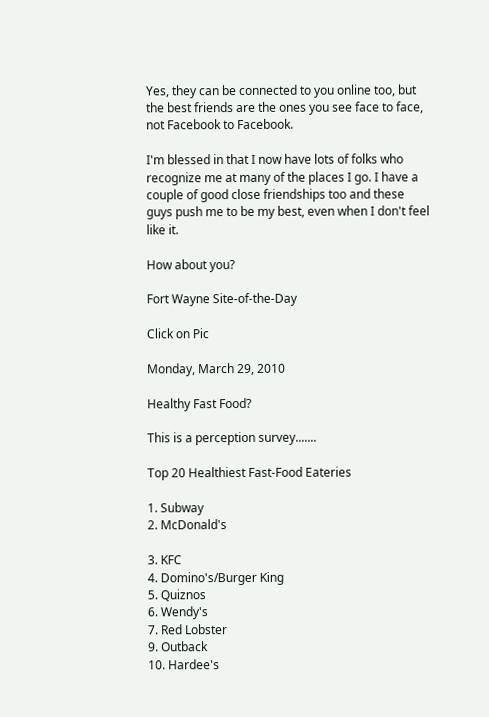Yes, they can be connected to you online too, but the best friends are the ones you see face to face, not Facebook to Facebook.

I'm blessed in that I now have lots of folks who recognize me at many of the places I go. I have a couple of good close friendships too and these guys push me to be my best, even when I don't feel like it.

How about you?

Fort Wayne Site-of-the-Day

Click on Pic

Monday, March 29, 2010

Healthy Fast Food?

This is a perception survey.......

Top 20 Healthiest Fast-Food Eateries

1. Subway
2. McDonald's

3. KFC
4. Domino's/Burger King
5. Quiznos
6. Wendy's
7. Red Lobster
9. Outback
10. Hardee's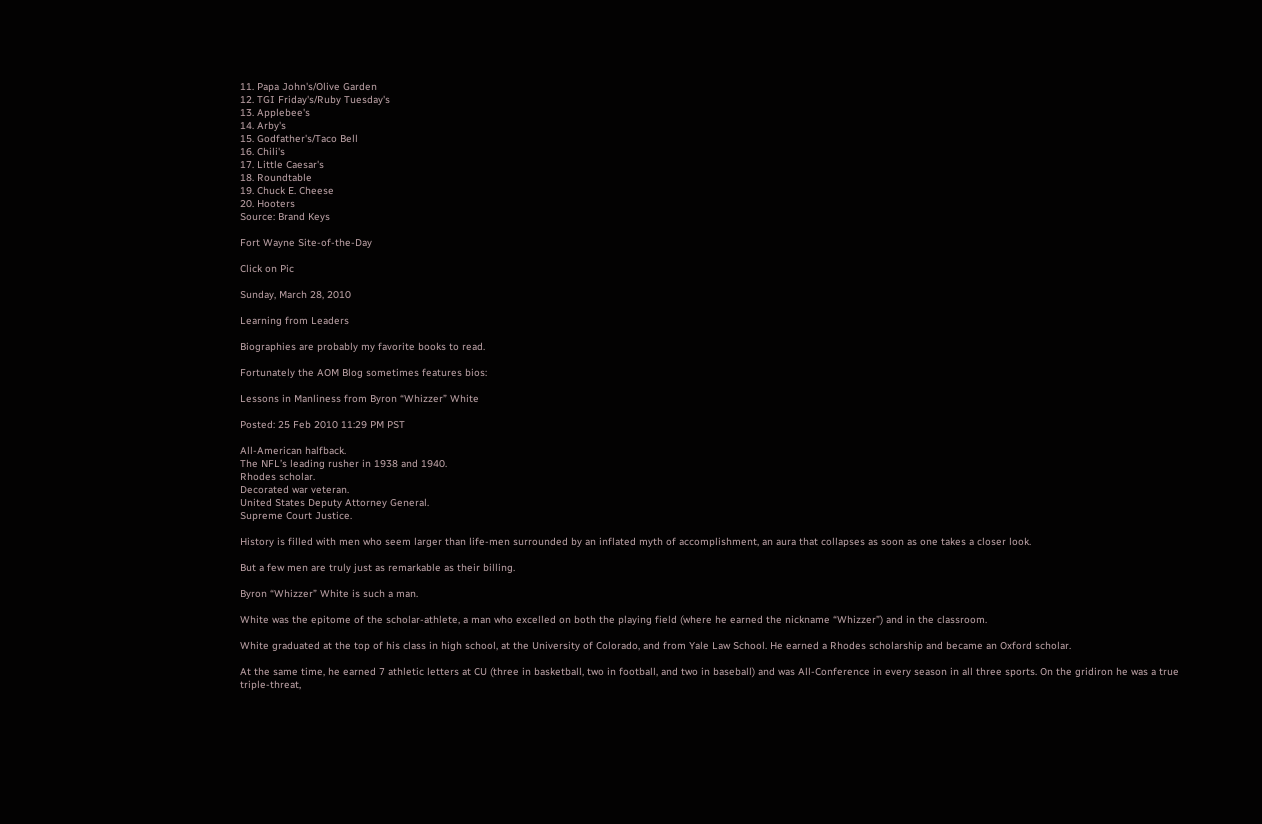11. Papa John's/Olive Garden
12. TGI Friday's/Ruby Tuesday's
13. Applebee's
14. Arby's
15. Godfather's/Taco Bell
16. Chili's
17. Little Caesar's
18. Roundtable
19. Chuck E. Cheese
20. Hooters
Source: Brand Keys

Fort Wayne Site-of-the-Day

Click on Pic

Sunday, March 28, 2010

Learning from Leaders

Biographies are probably my favorite books to read.

Fortunately the AOM Blog sometimes features bios:

Lessons in Manliness from Byron “Whizzer” White

Posted: 25 Feb 2010 11:29 PM PST

All-American halfback.
The NFL’s leading rusher in 1938 and 1940.
Rhodes scholar.
Decorated war veteran.
United States Deputy Attorney General.
Supreme Court Justice.

History is filled with men who seem larger than life-men surrounded by an inflated myth of accomplishment, an aura that collapses as soon as one takes a closer look.

But a few men are truly just as remarkable as their billing.

Byron “Whizzer” White is such a man.

White was the epitome of the scholar-athlete, a man who excelled on both the playing field (where he earned the nickname “Whizzer”) and in the classroom.

White graduated at the top of his class in high school, at the University of Colorado, and from Yale Law School. He earned a Rhodes scholarship and became an Oxford scholar.

At the same time, he earned 7 athletic letters at CU (three in basketball, two in football, and two in baseball) and was All-Conference in every season in all three sports. On the gridiron he was a true triple-threat,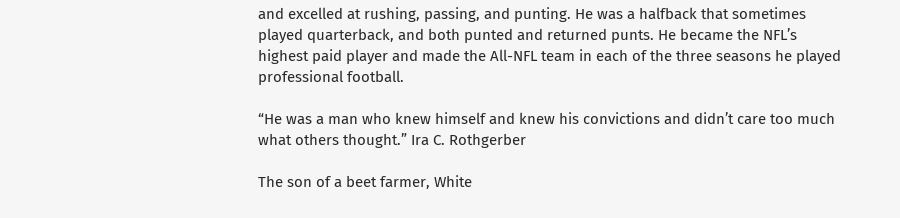and excelled at rushing, passing, and punting. He was a halfback that sometimes played quarterback, and both punted and returned punts. He became the NFL’s highest paid player and made the All-NFL team in each of the three seasons he played professional football.

“He was a man who knew himself and knew his convictions and didn’t care too much what others thought.” Ira C. Rothgerber

The son of a beet farmer, White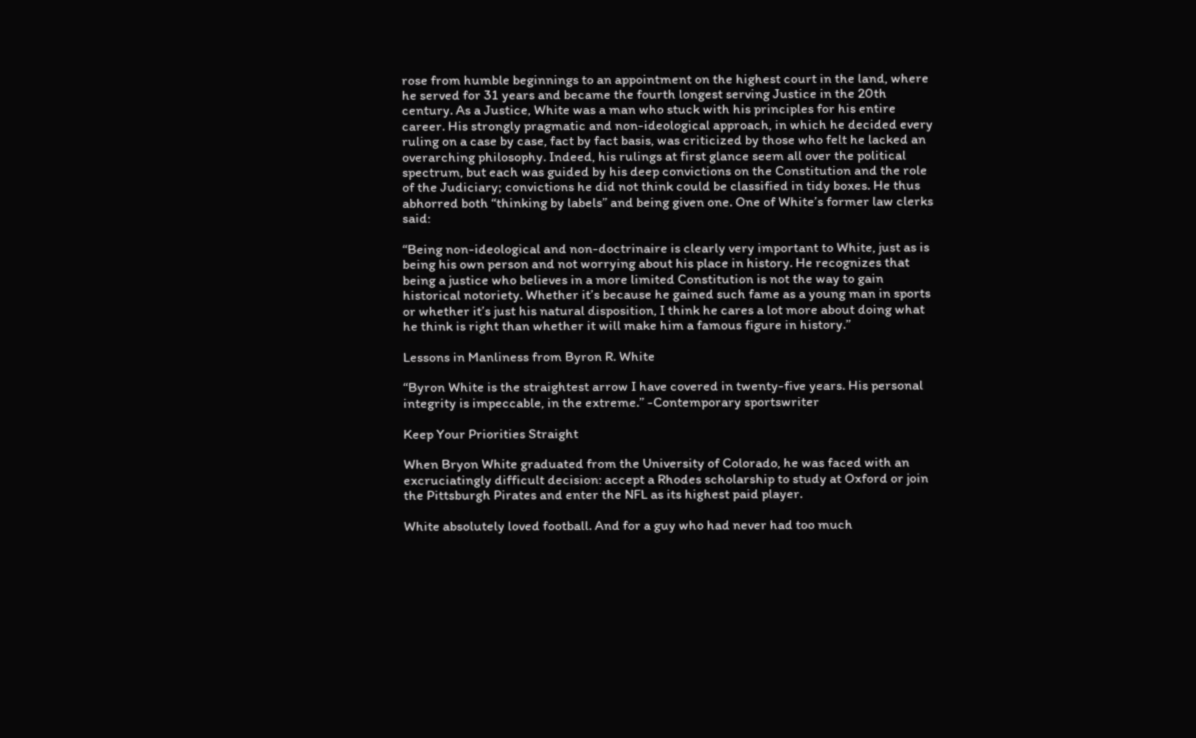rose from humble beginnings to an appointment on the highest court in the land, where he served for 31 years and became the fourth longest serving Justice in the 20th century. As a Justice, White was a man who stuck with his principles for his entire career. His strongly pragmatic and non-ideological approach, in which he decided every ruling on a case by case, fact by fact basis, was criticized by those who felt he lacked an overarching philosophy. Indeed, his rulings at first glance seem all over the political spectrum, but each was guided by his deep convictions on the Constitution and the role of the Judiciary; convictions he did not think could be classified in tidy boxes. He thus abhorred both “thinking by labels” and being given one. One of White’s former law clerks said:

“Being non-ideological and non-doctrinaire is clearly very important to White, just as is being his own person and not worrying about his place in history. He recognizes that being a justice who believes in a more limited Constitution is not the way to gain historical notoriety. Whether it’s because he gained such fame as a young man in sports or whether it’s just his natural disposition, I think he cares a lot more about doing what he think is right than whether it will make him a famous figure in history.”

Lessons in Manliness from Byron R. White

“Byron White is the straightest arrow I have covered in twenty-five years. His personal integrity is impeccable, in the extreme.” -Contemporary sportswriter

Keep Your Priorities Straight

When Bryon White graduated from the University of Colorado, he was faced with an excruciatingly difficult decision: accept a Rhodes scholarship to study at Oxford or join the Pittsburgh Pirates and enter the NFL as its highest paid player.

White absolutely loved football. And for a guy who had never had too much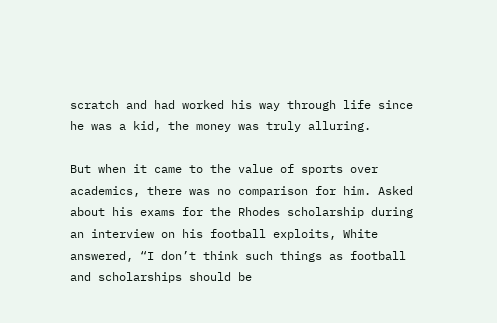scratch and had worked his way through life since he was a kid, the money was truly alluring.

But when it came to the value of sports over academics, there was no comparison for him. Asked about his exams for the Rhodes scholarship during an interview on his football exploits, White answered, “I don’t think such things as football and scholarships should be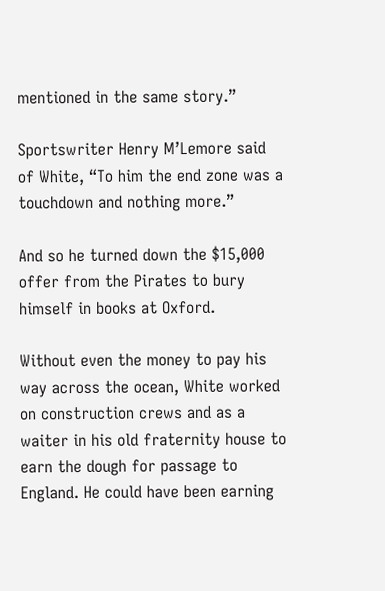mentioned in the same story.”

Sportswriter Henry M’Lemore said of White, “To him the end zone was a touchdown and nothing more.”

And so he turned down the $15,000 offer from the Pirates to bury himself in books at Oxford.

Without even the money to pay his way across the ocean, White worked on construction crews and as a waiter in his old fraternity house to earn the dough for passage to England. He could have been earning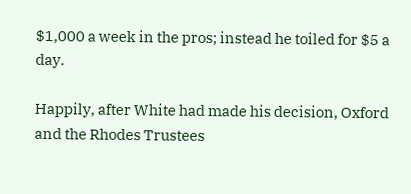$1,000 a week in the pros; instead he toiled for $5 a day.

Happily, after White had made his decision, Oxford and the Rhodes Trustees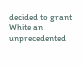decided to grant White an unprecedented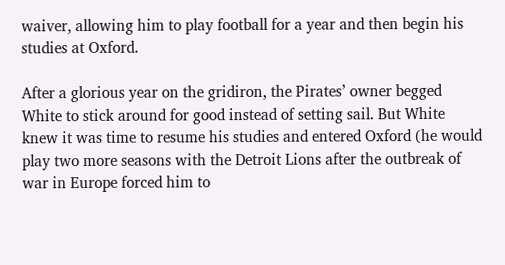waiver, allowing him to play football for a year and then begin his studies at Oxford.

After a glorious year on the gridiron, the Pirates’ owner begged White to stick around for good instead of setting sail. But White knew it was time to resume his studies and entered Oxford (he would play two more seasons with the Detroit Lions after the outbreak of war in Europe forced him to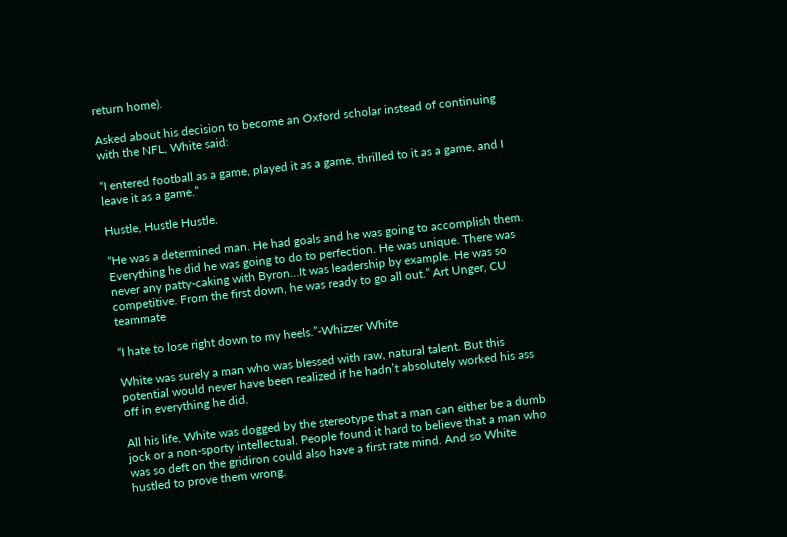return home).

Asked about his decision to become an Oxford scholar instead of continuing with the NFL, White said:

“I entered football as a game, played it as a game, thrilled to it as a game, and I leave it as a game.”

Hustle, Hustle Hustle.

“He was a determined man. He had goals and he was going to accomplish them. Everything he did he was going to do to perfection. He was unique. There was never any patty-caking with Byron…It was leadership by example. He was so competitive. From the first down, he was ready to go all out.” Art Unger, CU teammate

“I hate to lose right down to my heels.”-Whizzer White

White was surely a man who was blessed with raw, natural talent. But this potential would never have been realized if he hadn’t absolutely worked his ass off in everything he did.

All his life, White was dogged by the stereotype that a man can either be a dumb jock or a non-sporty intellectual. People found it hard to believe that a man who was so deft on the gridiron could also have a first rate mind. And so White hustled to prove them wrong.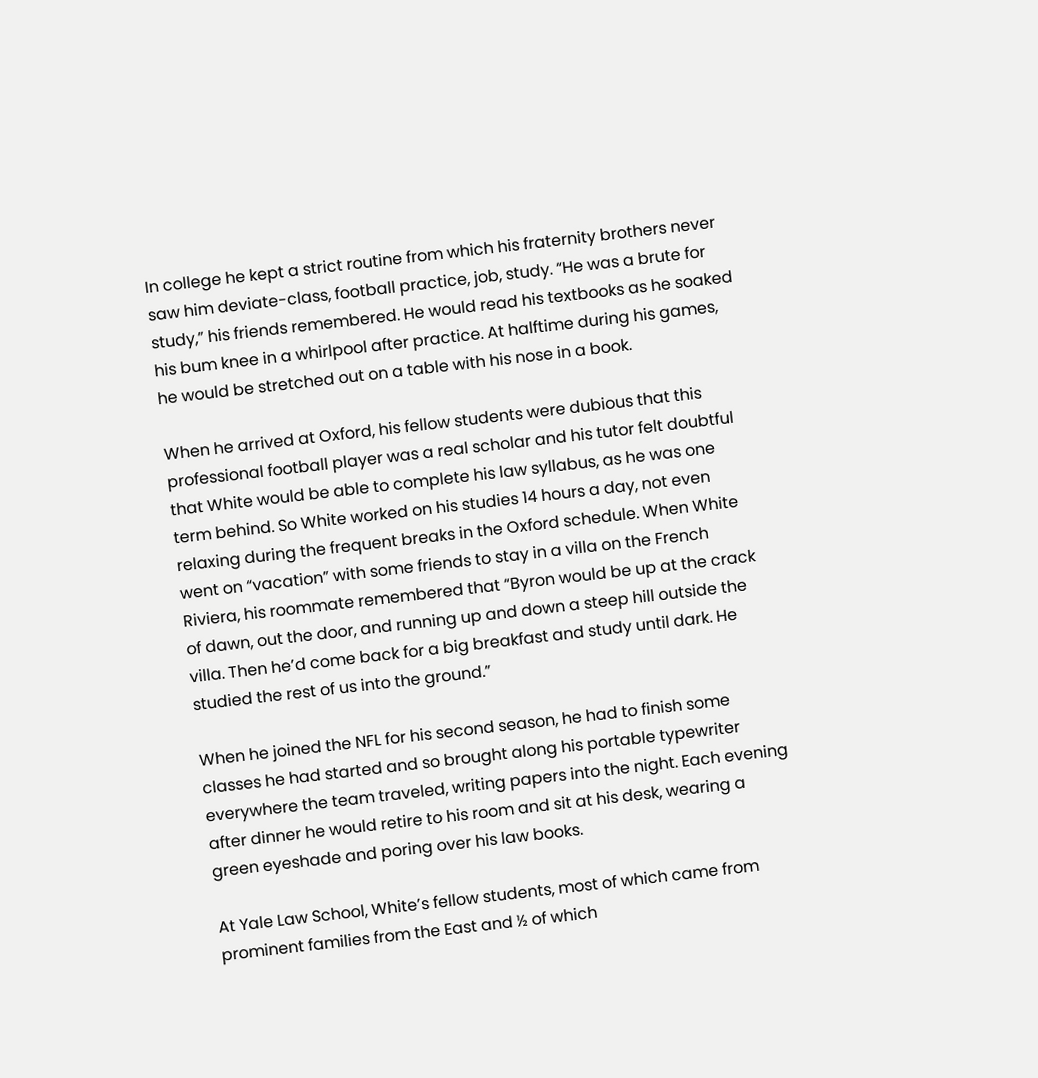In college he kept a strict routine from which his fraternity brothers never saw him deviate-class, football practice, job, study. “He was a brute for study,” his friends remembered. He would read his textbooks as he soaked his bum knee in a whirlpool after practice. At halftime during his games, he would be stretched out on a table with his nose in a book.

When he arrived at Oxford, his fellow students were dubious that this professional football player was a real scholar and his tutor felt doubtful that White would be able to complete his law syllabus, as he was one term behind. So White worked on his studies 14 hours a day, not even relaxing during the frequent breaks in the Oxford schedule. When White went on “vacation” with some friends to stay in a villa on the French Riviera, his roommate remembered that “Byron would be up at the crack of dawn, out the door, and running up and down a steep hill outside the villa. Then he’d come back for a big breakfast and study until dark. He studied the rest of us into the ground.”

When he joined the NFL for his second season, he had to finish some classes he had started and so brought along his portable typewriter everywhere the team traveled, writing papers into the night. Each evening after dinner he would retire to his room and sit at his desk, wearing a green eyeshade and poring over his law books.

At Yale Law School, White’s fellow students, most of which came from prominent families from the East and ½ of which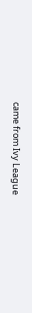came from Ivy League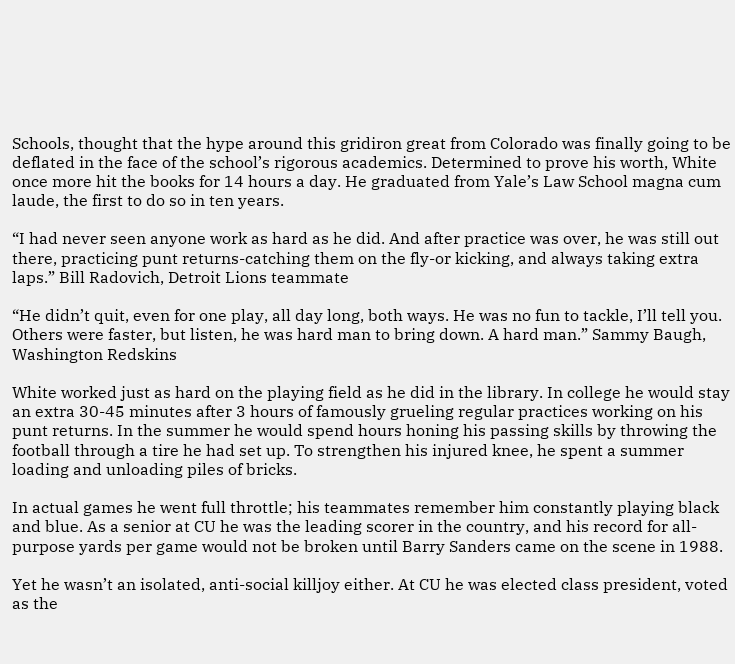Schools, thought that the hype around this gridiron great from Colorado was finally going to be deflated in the face of the school’s rigorous academics. Determined to prove his worth, White once more hit the books for 14 hours a day. He graduated from Yale’s Law School magna cum laude, the first to do so in ten years.

“I had never seen anyone work as hard as he did. And after practice was over, he was still out there, practicing punt returns-catching them on the fly-or kicking, and always taking extra laps.” Bill Radovich, Detroit Lions teammate

“He didn’t quit, even for one play, all day long, both ways. He was no fun to tackle, I’ll tell you. Others were faster, but listen, he was hard man to bring down. A hard man.” Sammy Baugh, Washington Redskins

White worked just as hard on the playing field as he did in the library. In college he would stay an extra 30-45 minutes after 3 hours of famously grueling regular practices working on his punt returns. In the summer he would spend hours honing his passing skills by throwing the football through a tire he had set up. To strengthen his injured knee, he spent a summer loading and unloading piles of bricks.

In actual games he went full throttle; his teammates remember him constantly playing black and blue. As a senior at CU he was the leading scorer in the country, and his record for all-purpose yards per game would not be broken until Barry Sanders came on the scene in 1988.

Yet he wasn’t an isolated, anti-social killjoy either. At CU he was elected class president, voted as the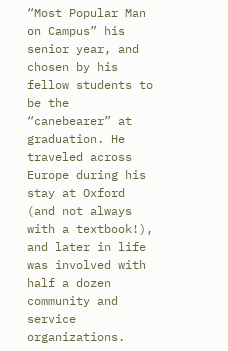“Most Popular Man on Campus” his senior year, and chosen by his fellow students to be the “canebearer” at graduation. He traveled across Europe during his stay at Oxford (and not always with a textbook!), and later in life was involved with half a dozen community and service organizations.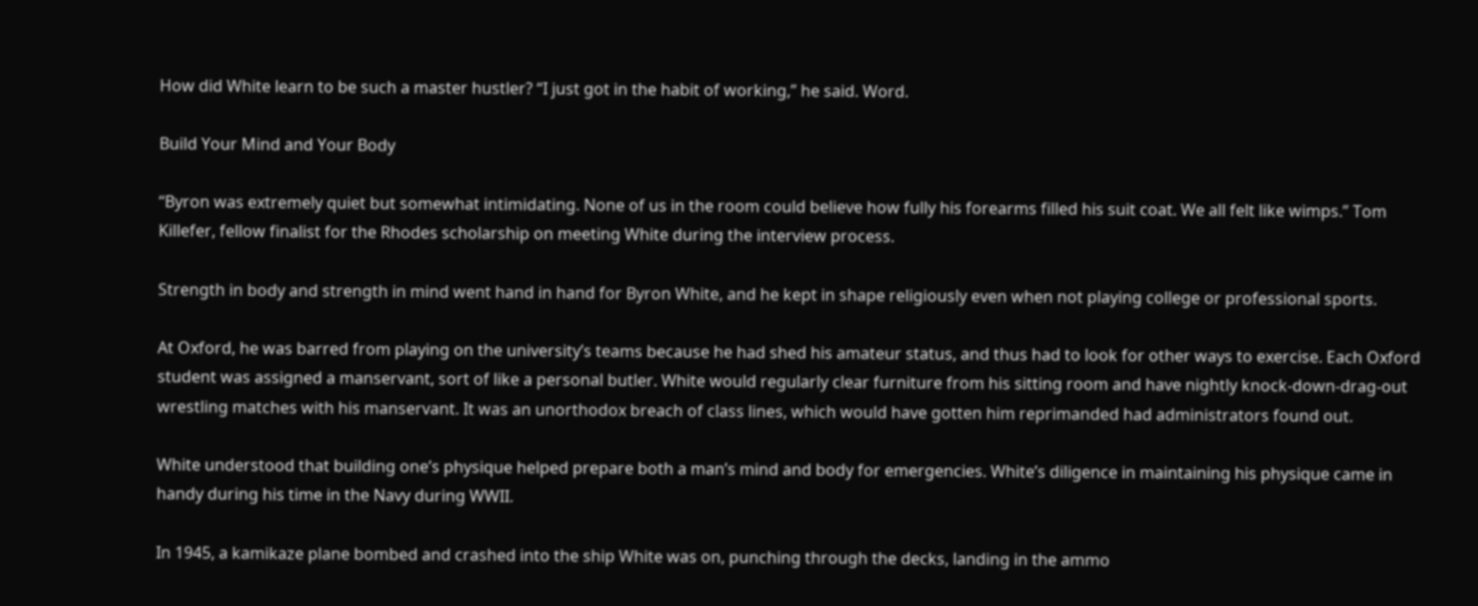How did White learn to be such a master hustler? “I just got in the habit of working,” he said. Word.

Build Your Mind and Your Body

“Byron was extremely quiet but somewhat intimidating. None of us in the room could believe how fully his forearms filled his suit coat. We all felt like wimps.” Tom Killefer, fellow finalist for the Rhodes scholarship on meeting White during the interview process.

Strength in body and strength in mind went hand in hand for Byron White, and he kept in shape religiously even when not playing college or professional sports.

At Oxford, he was barred from playing on the university’s teams because he had shed his amateur status, and thus had to look for other ways to exercise. Each Oxford student was assigned a manservant, sort of like a personal butler. White would regularly clear furniture from his sitting room and have nightly knock-down-drag-out wrestling matches with his manservant. It was an unorthodox breach of class lines, which would have gotten him reprimanded had administrators found out.

White understood that building one’s physique helped prepare both a man’s mind and body for emergencies. White’s diligence in maintaining his physique came in handy during his time in the Navy during WWII.

In 1945, a kamikaze plane bombed and crashed into the ship White was on, punching through the decks, landing in the ammo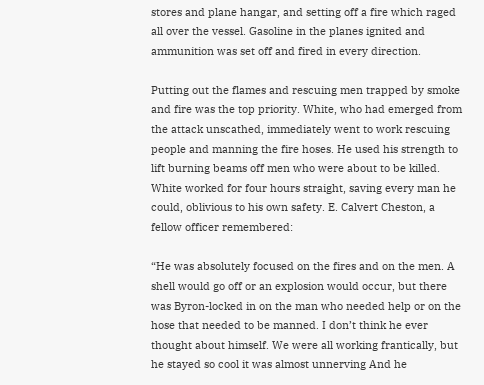stores and plane hangar, and setting off a fire which raged all over the vessel. Gasoline in the planes ignited and ammunition was set off and fired in every direction.

Putting out the flames and rescuing men trapped by smoke and fire was the top priority. White, who had emerged from the attack unscathed, immediately went to work rescuing people and manning the fire hoses. He used his strength to lift burning beams off men who were about to be killed. White worked for four hours straight, saving every man he could, oblivious to his own safety. E. Calvert Cheston, a fellow officer remembered:

“He was absolutely focused on the fires and on the men. A shell would go off or an explosion would occur, but there was Byron-locked in on the man who needed help or on the hose that needed to be manned. I don’t think he ever thought about himself. We were all working frantically, but he stayed so cool it was almost unnerving And he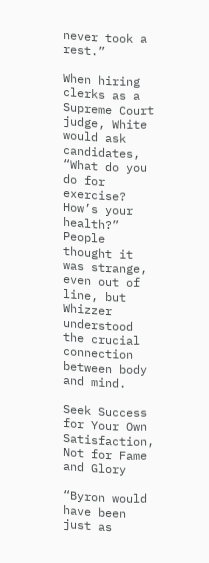never took a rest.”

When hiring clerks as a Supreme Court judge, White would ask candidates, “What do you do for exercise? How’s your health?” People thought it was strange, even out of line, but Whizzer understood the crucial connection between body and mind.

Seek Success for Your Own Satisfaction, Not for Fame and Glory

“Byron would have been just as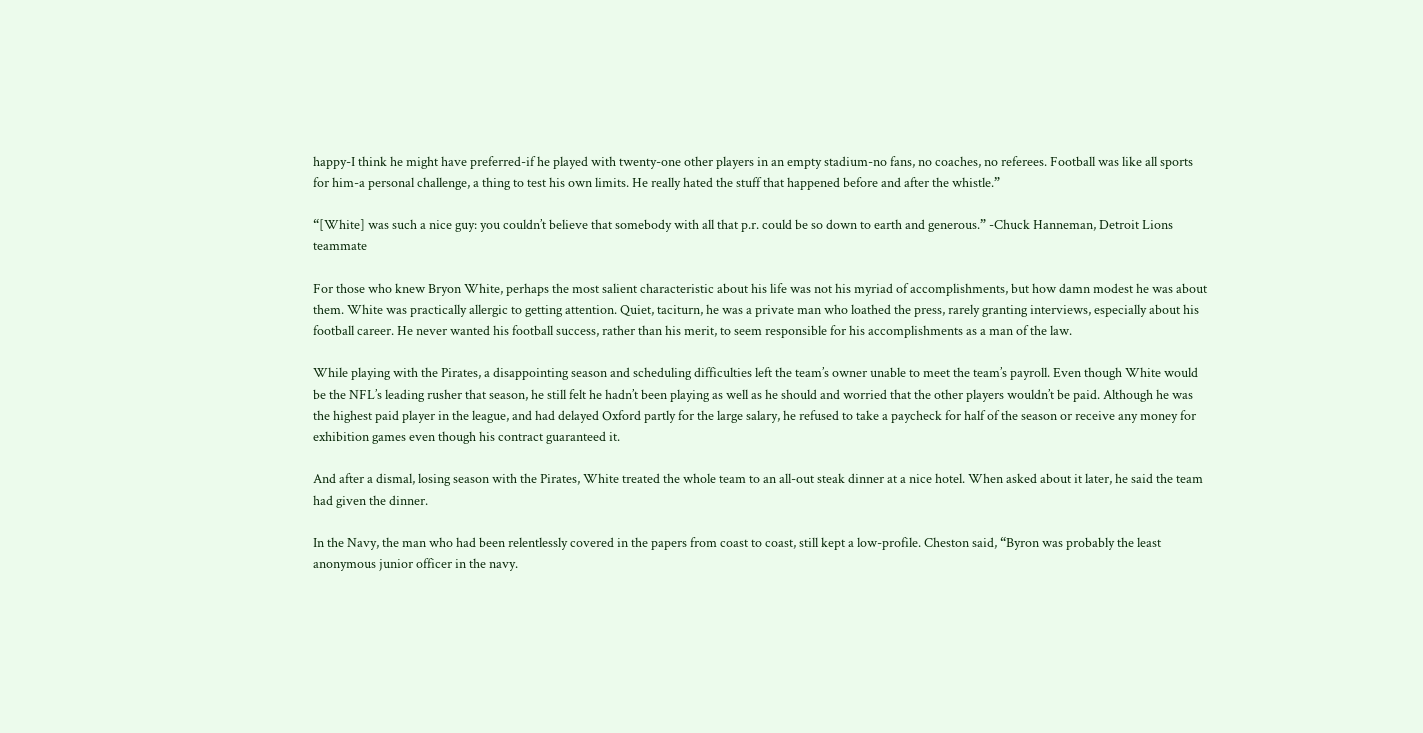happy-I think he might have preferred-if he played with twenty-one other players in an empty stadium-no fans, no coaches, no referees. Football was like all sports for him-a personal challenge, a thing to test his own limits. He really hated the stuff that happened before and after the whistle.”

“[White] was such a nice guy: you couldn’t believe that somebody with all that p.r. could be so down to earth and generous.” -Chuck Hanneman, Detroit Lions teammate

For those who knew Bryon White, perhaps the most salient characteristic about his life was not his myriad of accomplishments, but how damn modest he was about them. White was practically allergic to getting attention. Quiet, taciturn, he was a private man who loathed the press, rarely granting interviews, especially about his football career. He never wanted his football success, rather than his merit, to seem responsible for his accomplishments as a man of the law.

While playing with the Pirates, a disappointing season and scheduling difficulties left the team’s owner unable to meet the team’s payroll. Even though White would be the NFL’s leading rusher that season, he still felt he hadn’t been playing as well as he should and worried that the other players wouldn’t be paid. Although he was the highest paid player in the league, and had delayed Oxford partly for the large salary, he refused to take a paycheck for half of the season or receive any money for exhibition games even though his contract guaranteed it.

And after a dismal, losing season with the Pirates, White treated the whole team to an all-out steak dinner at a nice hotel. When asked about it later, he said the team had given the dinner.

In the Navy, the man who had been relentlessly covered in the papers from coast to coast, still kept a low-profile. Cheston said, “Byron was probably the least anonymous junior officer in the navy.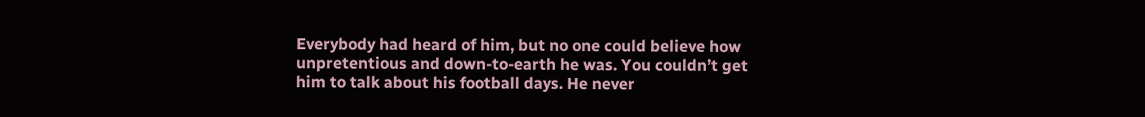Everybody had heard of him, but no one could believe how unpretentious and down-to-earth he was. You couldn’t get him to talk about his football days. He never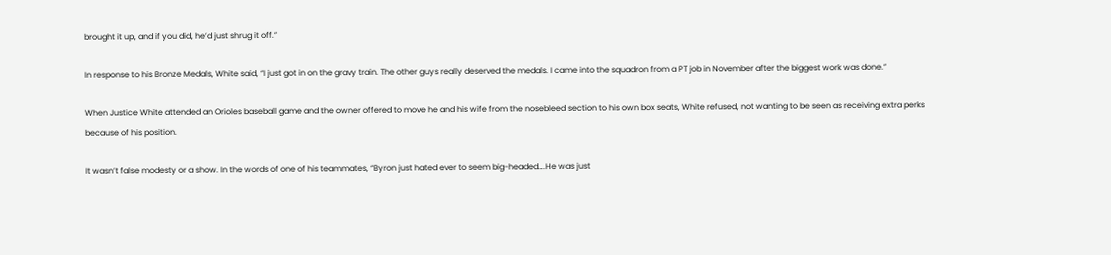brought it up, and if you did, he’d just shrug it off.”

In response to his Bronze Medals, White said, “I just got in on the gravy train. The other guys really deserved the medals. I came into the squadron from a PT job in November after the biggest work was done.”

When Justice White attended an Orioles baseball game and the owner offered to move he and his wife from the nosebleed section to his own box seats, White refused, not wanting to be seen as receiving extra perks because of his position.

It wasn’t false modesty or a show. In the words of one of his teammates, “Byron just hated ever to seem big-headed….He was just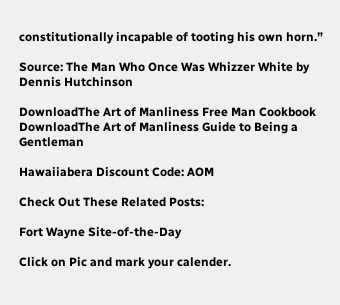constitutionally incapable of tooting his own horn.”

Source: The Man Who Once Was Whizzer White by Dennis Hutchinson

DownloadThe Art of Manliness Free Man Cookbook
DownloadThe Art of Manliness Guide to Being a Gentleman

Hawaiiabera Discount Code: AOM

Check Out These Related Posts:

Fort Wayne Site-of-the-Day

Click on Pic and mark your calender.